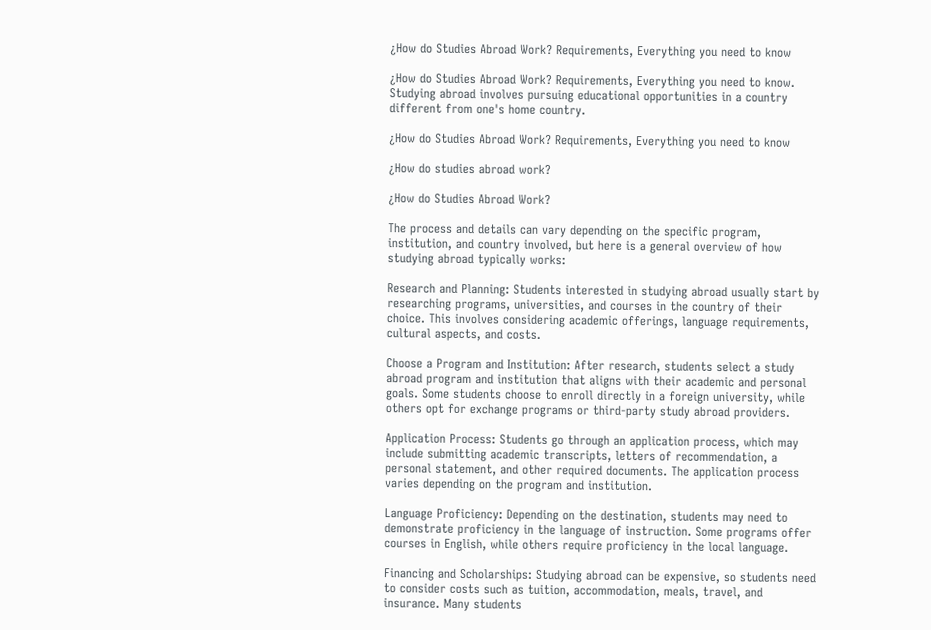¿How do Studies Abroad Work? Requirements, Everything you need to know

¿How do Studies Abroad Work? Requirements, Everything you need to know. Studying abroad involves pursuing educational opportunities in a country different from one's home country.

¿How do Studies Abroad Work? Requirements, Everything you need to know

¿How do studies abroad work?

¿How do Studies Abroad Work?

The process and details can vary depending on the specific program, institution, and country involved, but here is a general overview of how studying abroad typically works:

Research and Planning: Students interested in studying abroad usually start by researching programs, universities, and courses in the country of their choice. This involves considering academic offerings, language requirements, cultural aspects, and costs.

Choose a Program and Institution: After research, students select a study abroad program and institution that aligns with their academic and personal goals. Some students choose to enroll directly in a foreign university, while others opt for exchange programs or third-party study abroad providers.

Application Process: Students go through an application process, which may include submitting academic transcripts, letters of recommendation, a personal statement, and other required documents. The application process varies depending on the program and institution.

Language Proficiency: Depending on the destination, students may need to demonstrate proficiency in the language of instruction. Some programs offer courses in English, while others require proficiency in the local language.

Financing and Scholarships: Studying abroad can be expensive, so students need to consider costs such as tuition, accommodation, meals, travel, and insurance. Many students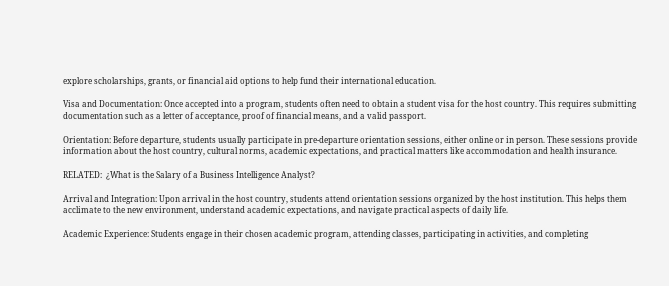explore scholarships, grants, or financial aid options to help fund their international education.

Visa and Documentation: Once accepted into a program, students often need to obtain a student visa for the host country. This requires submitting documentation such as a letter of acceptance, proof of financial means, and a valid passport.

Orientation: Before departure, students usually participate in pre-departure orientation sessions, either online or in person. These sessions provide information about the host country, cultural norms, academic expectations, and practical matters like accommodation and health insurance.

RELATED:  ¿What is the Salary of a Business Intelligence Analyst?

Arrival and Integration: Upon arrival in the host country, students attend orientation sessions organized by the host institution. This helps them acclimate to the new environment, understand academic expectations, and navigate practical aspects of daily life.

Academic Experience: Students engage in their chosen academic program, attending classes, participating in activities, and completing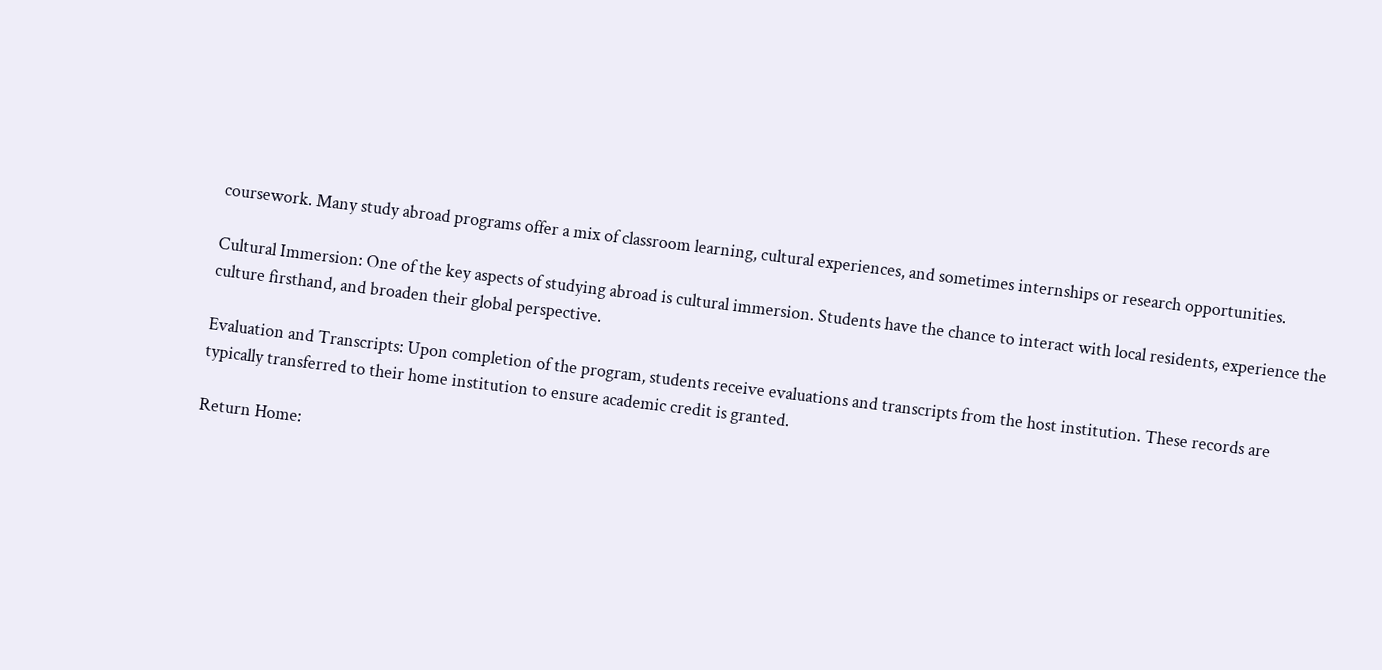coursework. Many study abroad programs offer a mix of classroom learning, cultural experiences, and sometimes internships or research opportunities.

Cultural Immersion: One of the key aspects of studying abroad is cultural immersion. Students have the chance to interact with local residents, experience the culture firsthand, and broaden their global perspective.

Evaluation and Transcripts: Upon completion of the program, students receive evaluations and transcripts from the host institution. These records are typically transferred to their home institution to ensure academic credit is granted.

Return Home: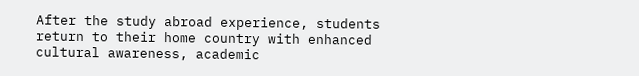After the study abroad experience, students return to their home country with enhanced cultural awareness, academic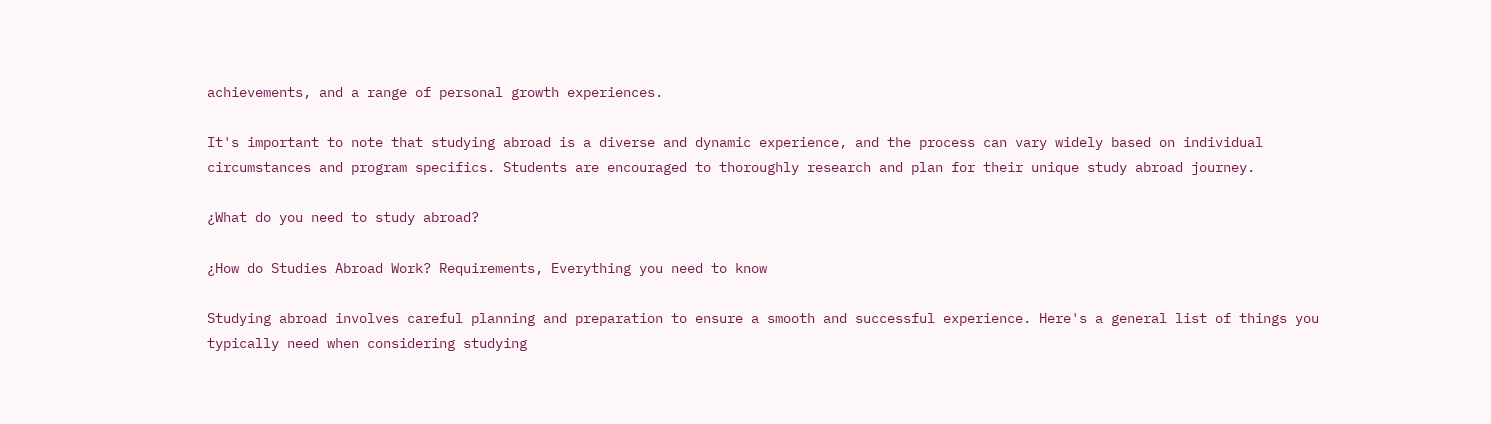achievements, and a range of personal growth experiences.

It's important to note that studying abroad is a diverse and dynamic experience, and the process can vary widely based on individual circumstances and program specifics. Students are encouraged to thoroughly research and plan for their unique study abroad journey.

¿What do you need to study abroad?

¿How do Studies Abroad Work? Requirements, Everything you need to know

Studying abroad involves careful planning and preparation to ensure a smooth and successful experience. Here's a general list of things you typically need when considering studying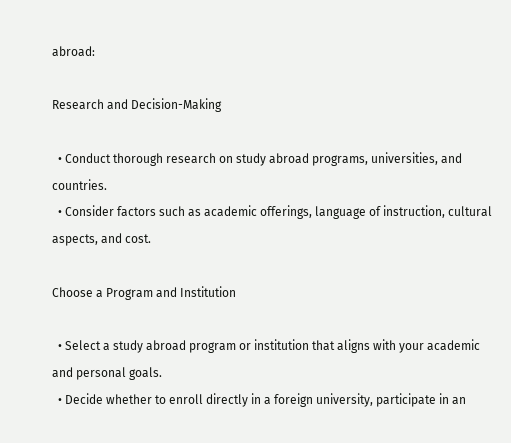abroad:

Research and Decision-Making

  • Conduct thorough research on study abroad programs, universities, and countries.
  • Consider factors such as academic offerings, language of instruction, cultural aspects, and cost.

Choose a Program and Institution

  • Select a study abroad program or institution that aligns with your academic and personal goals.
  • Decide whether to enroll directly in a foreign university, participate in an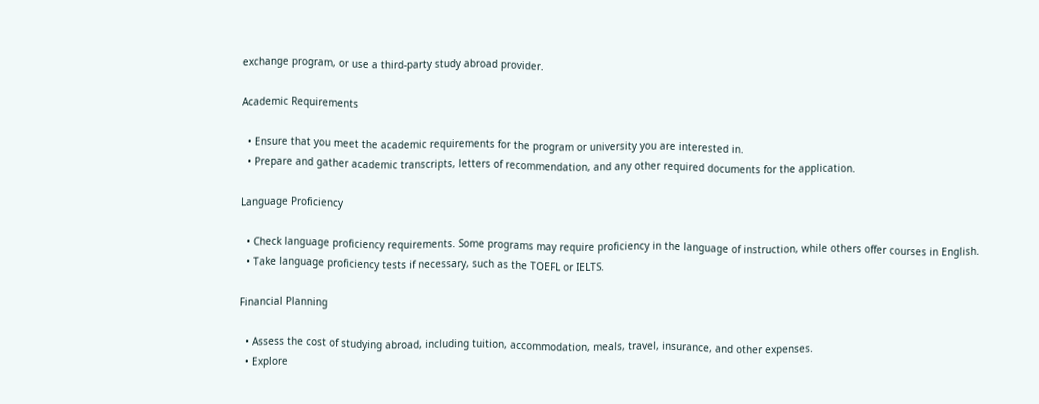exchange program, or use a third-party study abroad provider.

Academic Requirements

  • Ensure that you meet the academic requirements for the program or university you are interested in.
  • Prepare and gather academic transcripts, letters of recommendation, and any other required documents for the application.

Language Proficiency

  • Check language proficiency requirements. Some programs may require proficiency in the language of instruction, while others offer courses in English.
  • Take language proficiency tests if necessary, such as the TOEFL or IELTS.

Financial Planning

  • Assess the cost of studying abroad, including tuition, accommodation, meals, travel, insurance, and other expenses.
  • Explore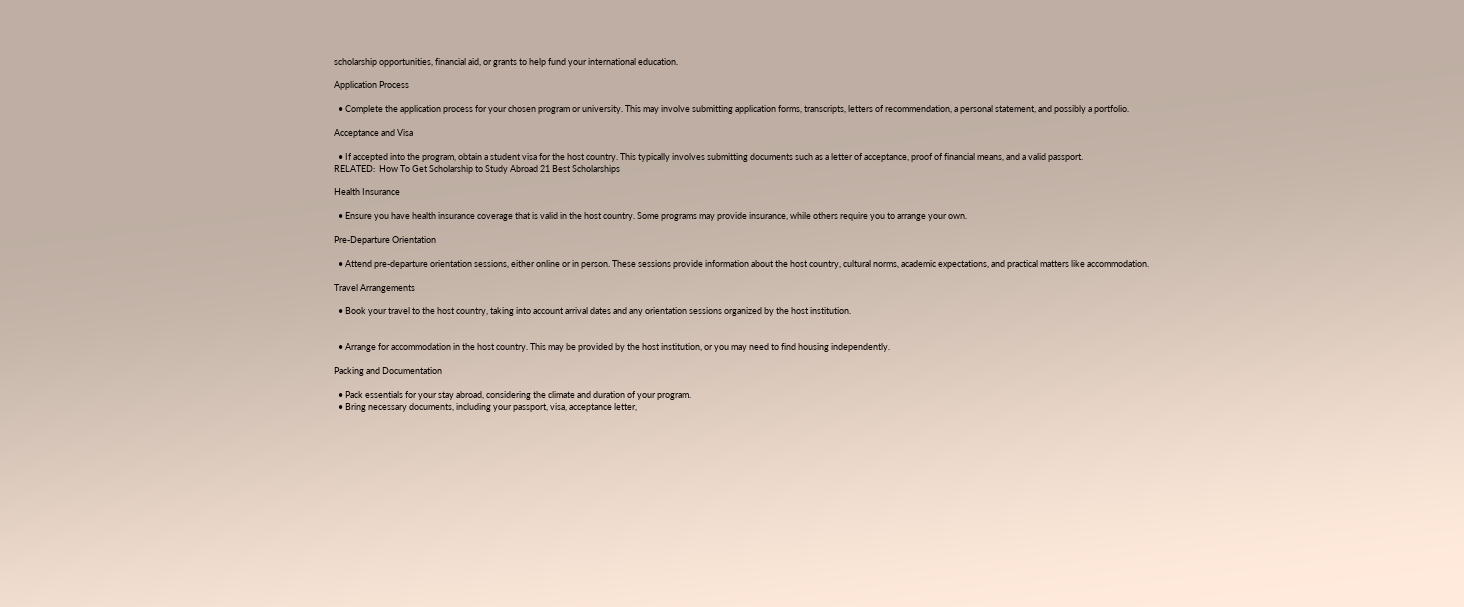scholarship opportunities, financial aid, or grants to help fund your international education.

Application Process

  • Complete the application process for your chosen program or university. This may involve submitting application forms, transcripts, letters of recommendation, a personal statement, and possibly a portfolio.

Acceptance and Visa

  • If accepted into the program, obtain a student visa for the host country. This typically involves submitting documents such as a letter of acceptance, proof of financial means, and a valid passport.
RELATED:  How To Get Scholarship to Study Abroad 21 Best Scholarships

Health Insurance

  • Ensure you have health insurance coverage that is valid in the host country. Some programs may provide insurance, while others require you to arrange your own.

Pre-Departure Orientation

  • Attend pre-departure orientation sessions, either online or in person. These sessions provide information about the host country, cultural norms, academic expectations, and practical matters like accommodation.

Travel Arrangements

  • Book your travel to the host country, taking into account arrival dates and any orientation sessions organized by the host institution.


  • Arrange for accommodation in the host country. This may be provided by the host institution, or you may need to find housing independently.

Packing and Documentation

  • Pack essentials for your stay abroad, considering the climate and duration of your program.
  • Bring necessary documents, including your passport, visa, acceptance letter,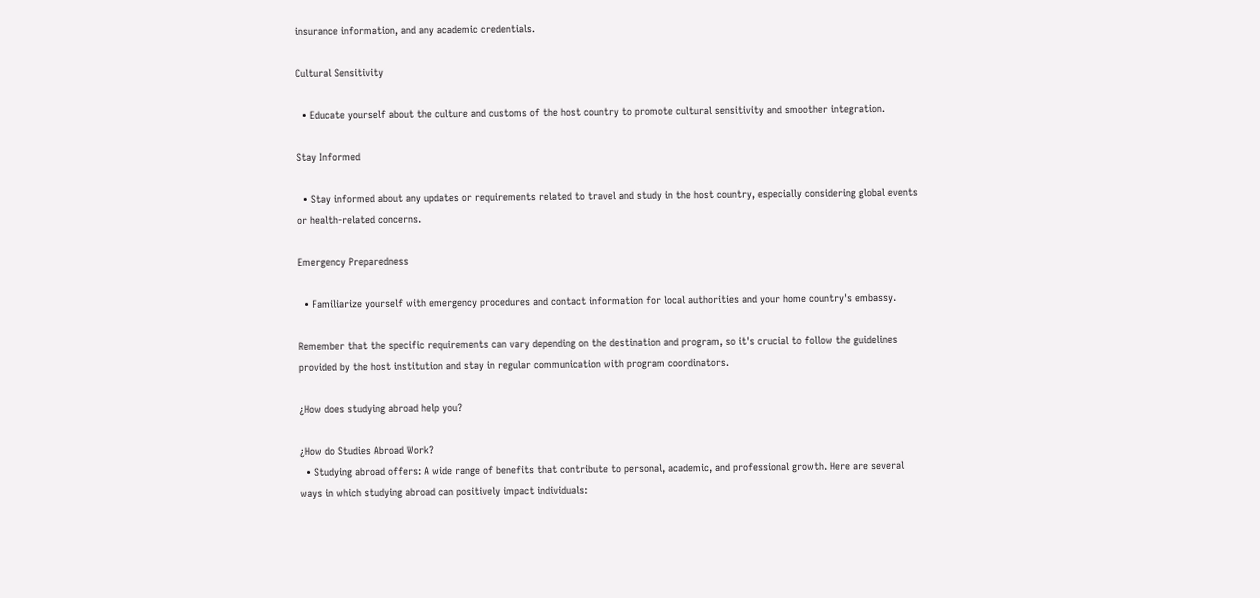insurance information, and any academic credentials.

Cultural Sensitivity

  • Educate yourself about the culture and customs of the host country to promote cultural sensitivity and smoother integration.

Stay Informed

  • Stay informed about any updates or requirements related to travel and study in the host country, especially considering global events or health-related concerns.

Emergency Preparedness

  • Familiarize yourself with emergency procedures and contact information for local authorities and your home country's embassy.

Remember that the specific requirements can vary depending on the destination and program, so it's crucial to follow the guidelines provided by the host institution and stay in regular communication with program coordinators.

¿How does studying abroad help you?

¿How do Studies Abroad Work?
  • Studying abroad offers: A wide range of benefits that contribute to personal, academic, and professional growth. Here are several ways in which studying abroad can positively impact individuals: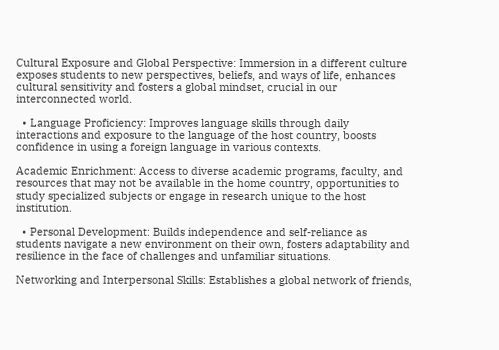Cultural Exposure and Global Perspective: Immersion in a different culture exposes students to new perspectives, beliefs, and ways of life, enhances cultural sensitivity and fosters a global mindset, crucial in our interconnected world.

  • Language Proficiency: Improves language skills through daily interactions and exposure to the language of the host country, boosts confidence in using a foreign language in various contexts.

Academic Enrichment: Access to diverse academic programs, faculty, and resources that may not be available in the home country, opportunities to study specialized subjects or engage in research unique to the host institution.

  • Personal Development: Builds independence and self-reliance as students navigate a new environment on their own, fosters adaptability and resilience in the face of challenges and unfamiliar situations.

Networking and Interpersonal Skills: Establishes a global network of friends,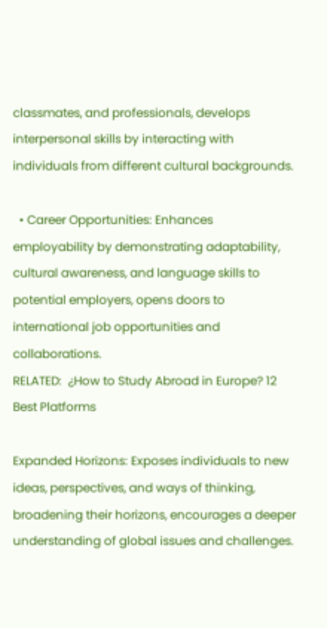classmates, and professionals, develops interpersonal skills by interacting with individuals from different cultural backgrounds.

  • Career Opportunities: Enhances employability by demonstrating adaptability, cultural awareness, and language skills to potential employers, opens doors to international job opportunities and collaborations.
RELATED:  ¿How to Study Abroad in Europe? 12 Best Platforms

Expanded Horizons: Exposes individuals to new ideas, perspectives, and ways of thinking, broadening their horizons, encourages a deeper understanding of global issues and challenges.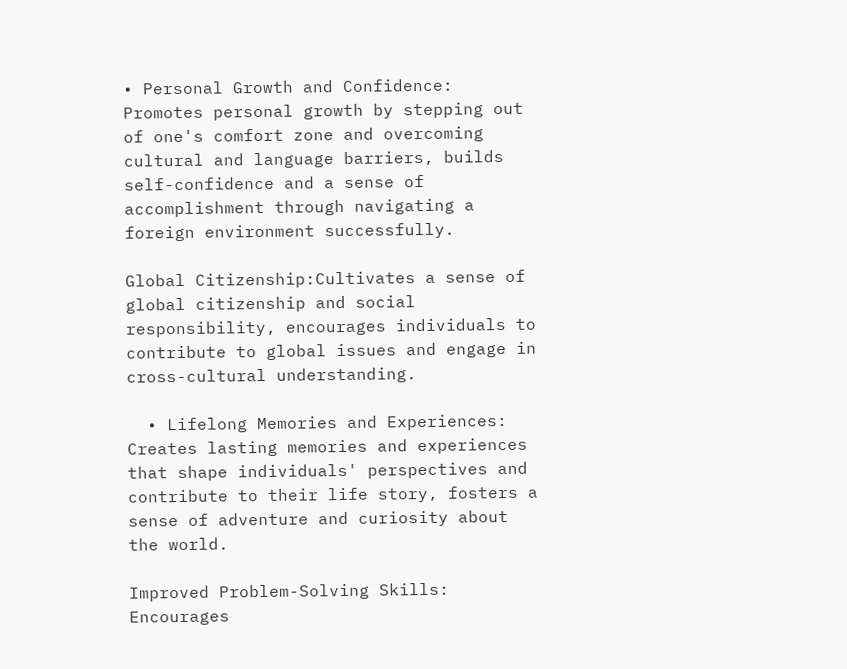• Personal Growth and Confidence: Promotes personal growth by stepping out of one's comfort zone and overcoming cultural and language barriers, builds self-confidence and a sense of accomplishment through navigating a foreign environment successfully.

Global Citizenship:Cultivates a sense of global citizenship and social responsibility, encourages individuals to contribute to global issues and engage in cross-cultural understanding.

  • Lifelong Memories and Experiences: Creates lasting memories and experiences that shape individuals' perspectives and contribute to their life story, fosters a sense of adventure and curiosity about the world.

Improved Problem-Solving Skills: Encourages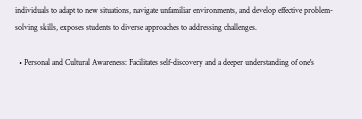individuals to adapt to new situations, navigate unfamiliar environments, and develop effective problem-solving skills, exposes students to diverse approaches to addressing challenges.

  • Personal and Cultural Awareness: Facilitates self-discovery and a deeper understanding of one's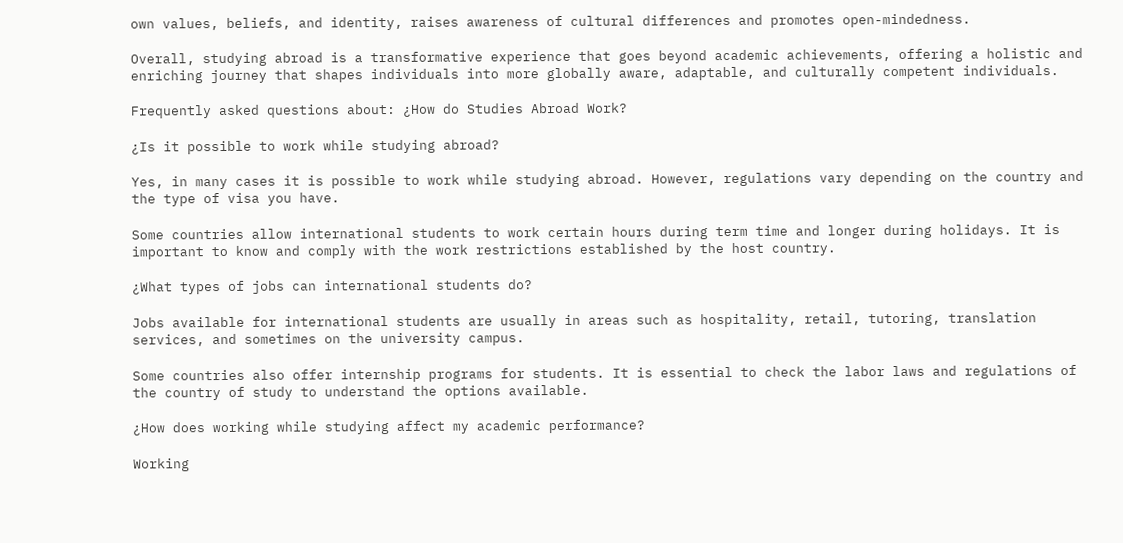own values, beliefs, and identity, raises awareness of cultural differences and promotes open-mindedness.

Overall, studying abroad is a transformative experience that goes beyond academic achievements, offering a holistic and enriching journey that shapes individuals into more globally aware, adaptable, and culturally competent individuals.

Frequently asked questions about: ¿How do Studies Abroad Work?

¿Is it possible to work while studying abroad?

Yes, in many cases it is possible to work while studying abroad. However, regulations vary depending on the country and the type of visa you have.

Some countries allow international students to work certain hours during term time and longer during holidays. It is important to know and comply with the work restrictions established by the host country.

¿What types of jobs can international students do?

Jobs available for international students are usually in areas such as hospitality, retail, tutoring, translation services, and sometimes on the university campus.

Some countries also offer internship programs for students. It is essential to check the labor laws and regulations of the country of study to understand the options available.

¿How does working while studying affect my academic performance?

Working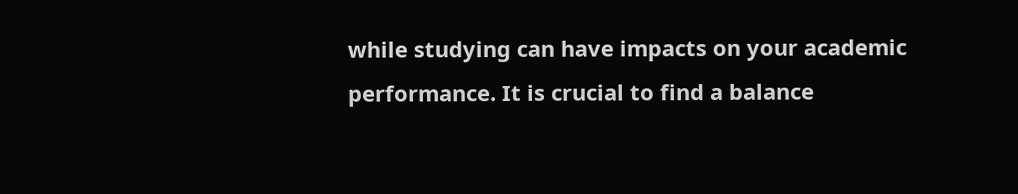while studying can have impacts on your academic performance. It is crucial to find a balance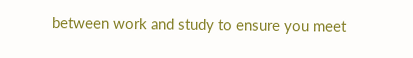between work and study to ensure you meet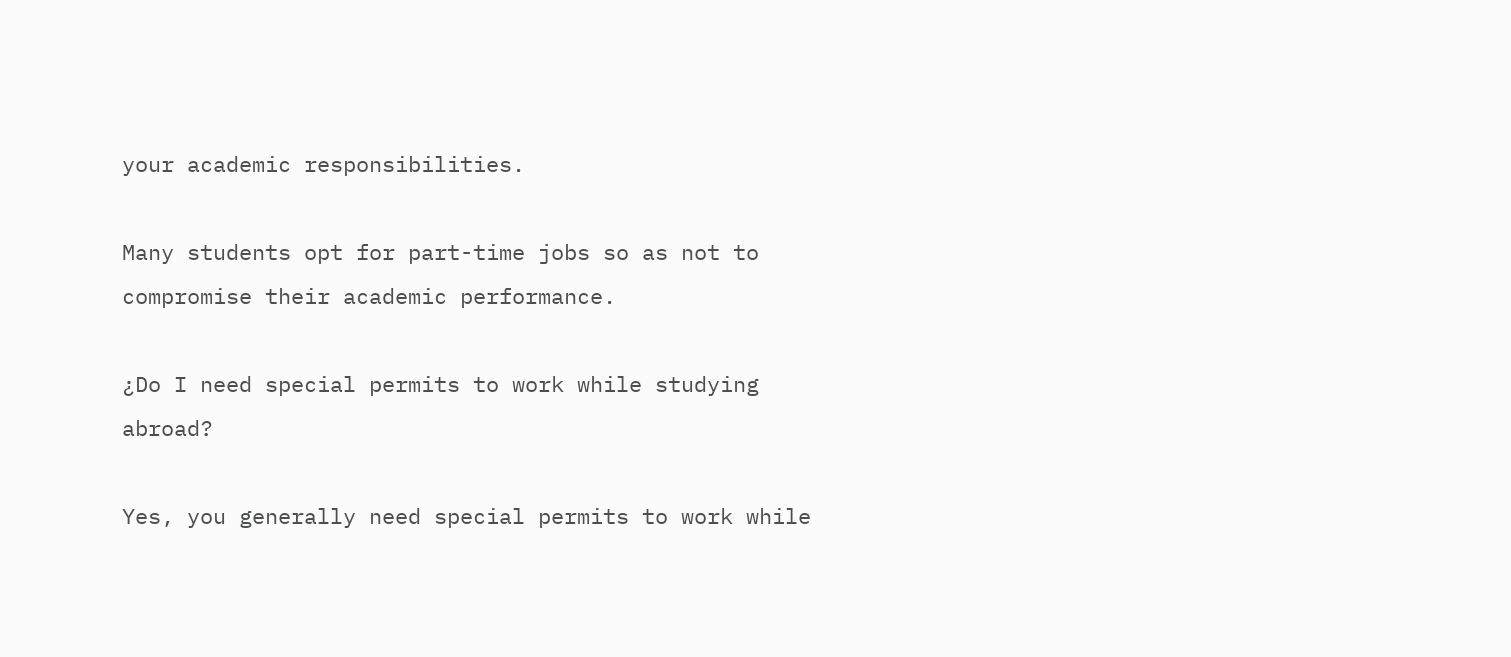your academic responsibilities.

Many students opt for part-time jobs so as not to compromise their academic performance.

¿Do I need special permits to work while studying abroad?

Yes, you generally need special permits to work while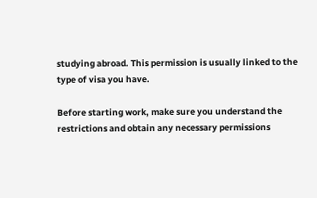studying abroad. This permission is usually linked to the type of visa you have.

Before starting work, make sure you understand the restrictions and obtain any necessary permissions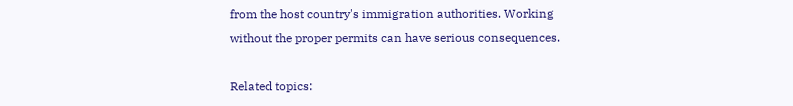from the host country's immigration authorities. Working without the proper permits can have serious consequences.

Related topics: